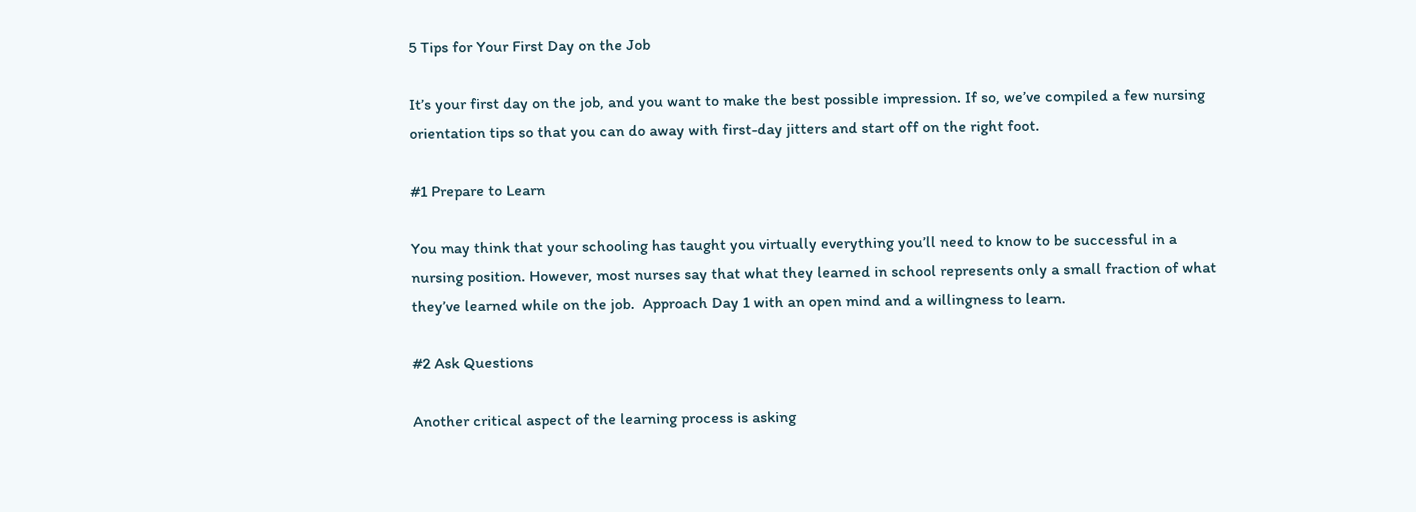5 Tips for Your First Day on the Job

It’s your first day on the job, and you want to make the best possible impression. If so, we’ve compiled a few nursing orientation tips so that you can do away with first-day jitters and start off on the right foot.

#1 Prepare to Learn

You may think that your schooling has taught you virtually everything you’ll need to know to be successful in a nursing position. However, most nurses say that what they learned in school represents only a small fraction of what they’ve learned while on the job.  Approach Day 1 with an open mind and a willingness to learn.

#2 Ask Questions

Another critical aspect of the learning process is asking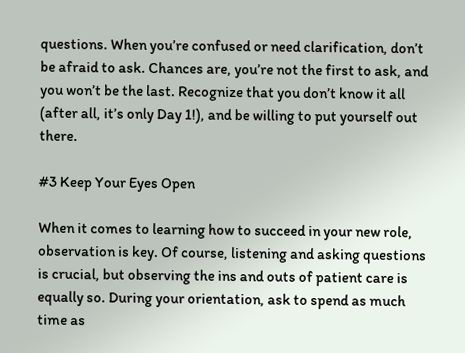questions. When you’re confused or need clarification, don’t be afraid to ask. Chances are, you’re not the first to ask, and you won’t be the last. Recognize that you don’t know it all (after all, it’s only Day 1!), and be willing to put yourself out there.

#3 Keep Your Eyes Open

When it comes to learning how to succeed in your new role, observation is key. Of course, listening and asking questions is crucial, but observing the ins and outs of patient care is equally so. During your orientation, ask to spend as much time as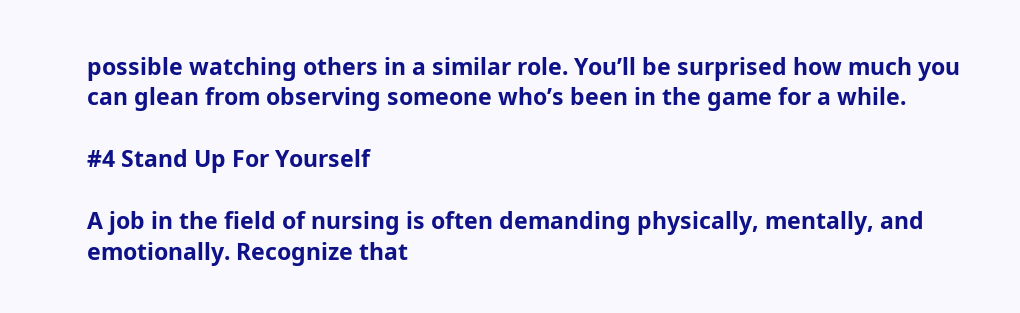possible watching others in a similar role. You’ll be surprised how much you can glean from observing someone who’s been in the game for a while.

#4 Stand Up For Yourself

A job in the field of nursing is often demanding physically, mentally, and emotionally. Recognize that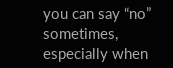you can say “no” sometimes, especially when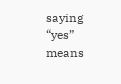saying “yes” means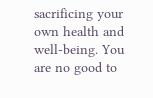sacrificing your own health and well-being. You are no good to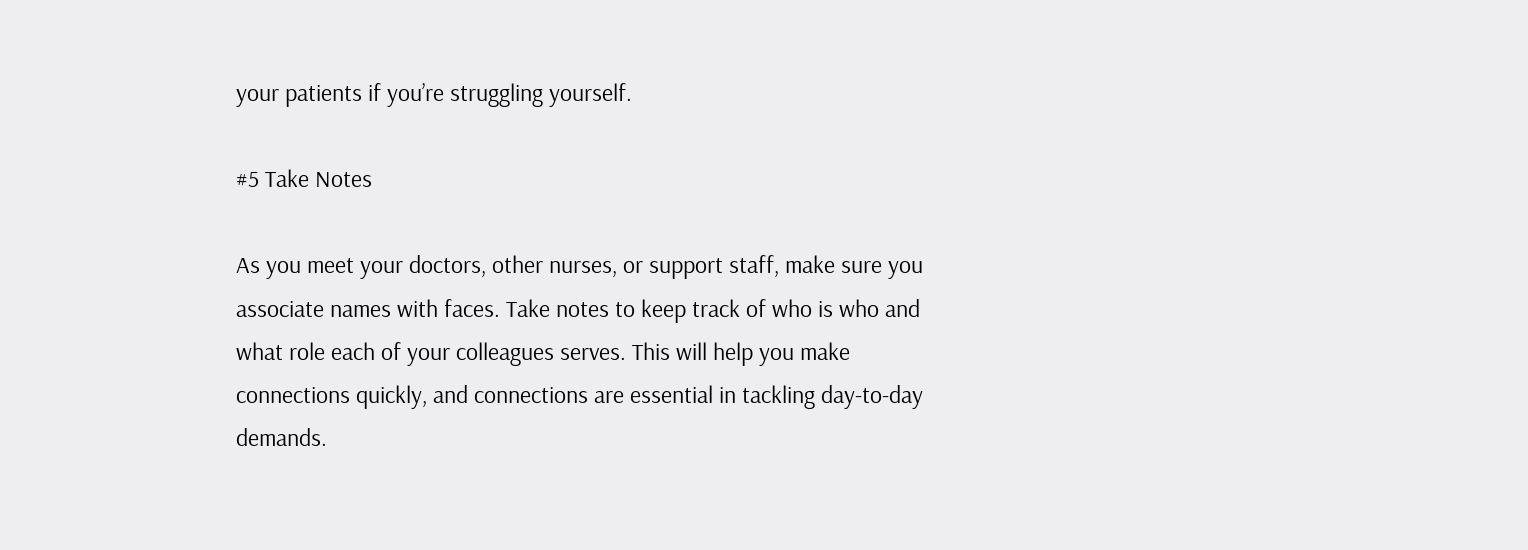your patients if you’re struggling yourself.

#5 Take Notes

As you meet your doctors, other nurses, or support staff, make sure you associate names with faces. Take notes to keep track of who is who and what role each of your colleagues serves. This will help you make connections quickly, and connections are essential in tackling day-to-day demands.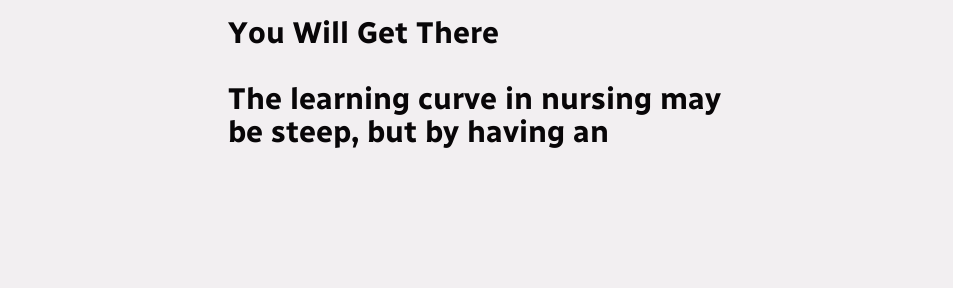You Will Get There

The learning curve in nursing may be steep, but by having an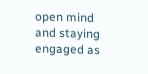open mind and staying engaged as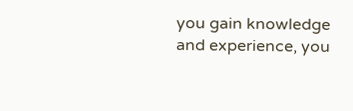you gain knowledge and experience, you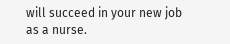will succeed in your new job as a nurse.